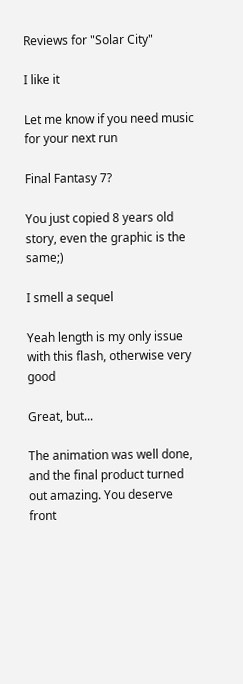Reviews for "Solar City"

I like it

Let me know if you need music for your next run

Final Fantasy 7?

You just copied 8 years old story, even the graphic is the same;)

I smell a sequel

Yeah length is my only issue with this flash, otherwise very good

Great, but...

The animation was well done, and the final product turned out amazing. You deserve front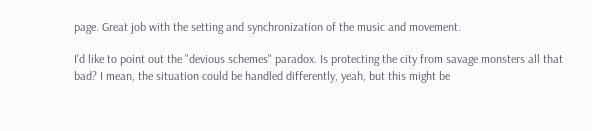page. Great job with the setting and synchronization of the music and movement.

I'd like to point out the "devious schemes" paradox. Is protecting the city from savage monsters all that bad? I mean, the situation could be handled differently, yeah, but this might be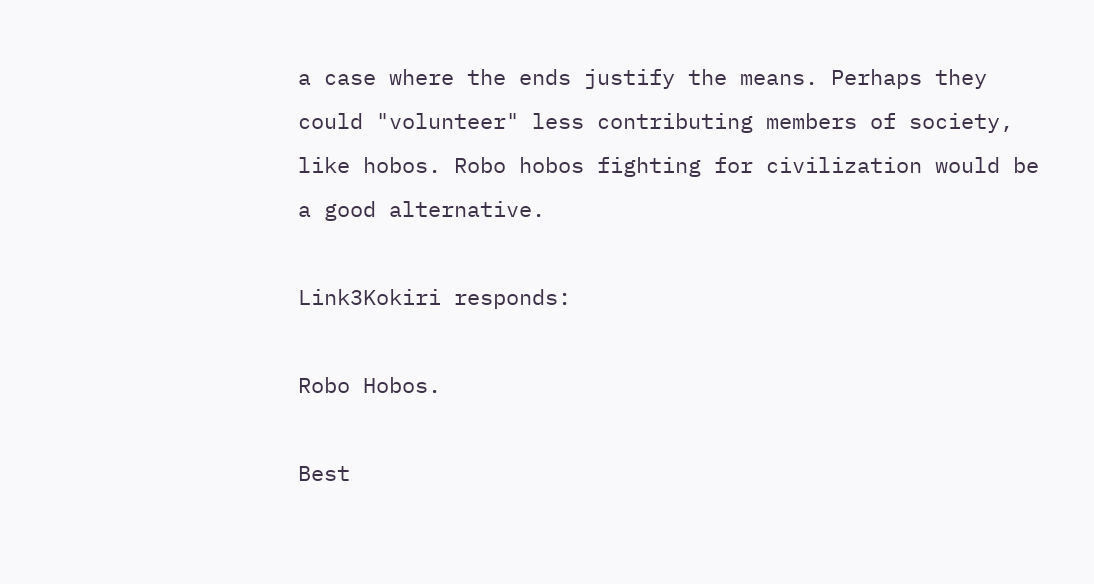a case where the ends justify the means. Perhaps they could "volunteer" less contributing members of society, like hobos. Robo hobos fighting for civilization would be a good alternative.

Link3Kokiri responds:

Robo Hobos.

Best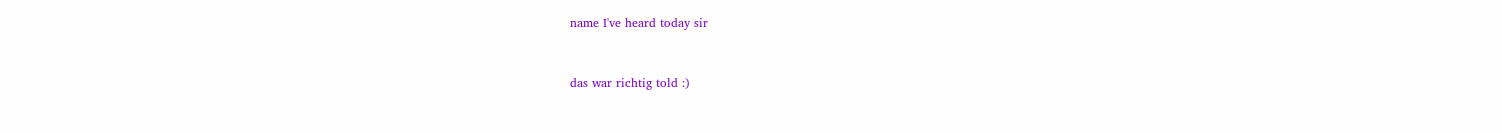name I've heard today sir


das war richtig told :)